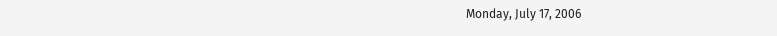Monday, July 17, 2006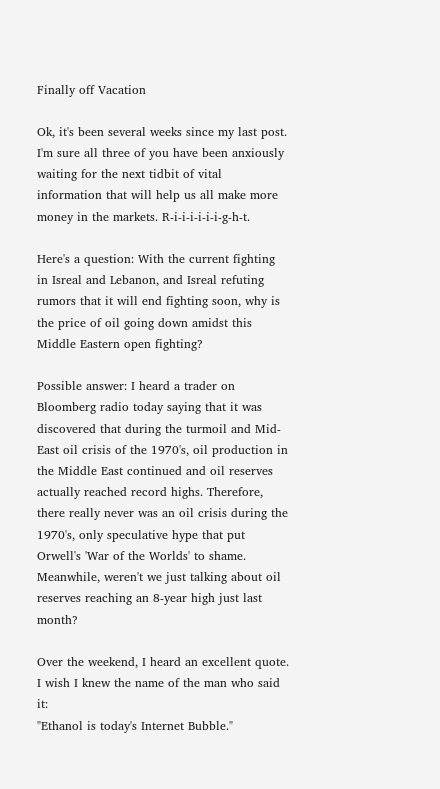Finally off Vacation

Ok, it's been several weeks since my last post. I'm sure all three of you have been anxiously waiting for the next tidbit of vital information that will help us all make more money in the markets. R-i-i-i-i-i-i-g-h-t.

Here's a question: With the current fighting in Isreal and Lebanon, and Isreal refuting rumors that it will end fighting soon, why is the price of oil going down amidst this Middle Eastern open fighting?

Possible answer: I heard a trader on Bloomberg radio today saying that it was discovered that during the turmoil and Mid-East oil crisis of the 1970's, oil production in the Middle East continued and oil reserves actually reached record highs. Therefore, there really never was an oil crisis during the 1970's, only speculative hype that put Orwell's 'War of the Worlds' to shame. Meanwhile, weren't we just talking about oil reserves reaching an 8-year high just last month?

Over the weekend, I heard an excellent quote. I wish I knew the name of the man who said it:
"Ethanol is today's Internet Bubble."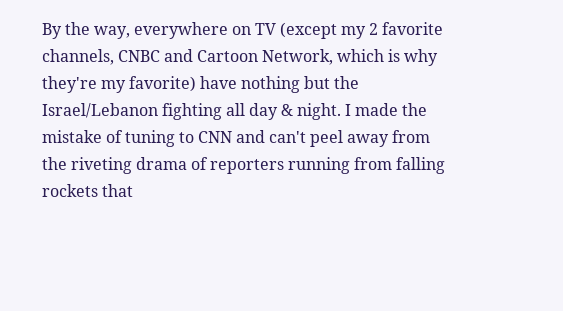By the way, everywhere on TV (except my 2 favorite channels, CNBC and Cartoon Network, which is why they're my favorite) have nothing but the Israel/Lebanon fighting all day & night. I made the mistake of tuning to CNN and can't peel away from the riveting drama of reporters running from falling rockets that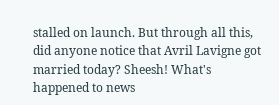stalled on launch. But through all this, did anyone notice that Avril Lavigne got married today? Sheesh! What's happened to news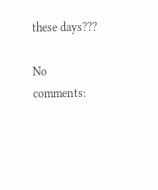these days???

No comments: